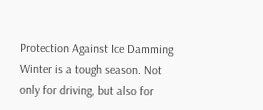Protection Against Ice Damming
Winter is a tough season. Not only for driving, but also for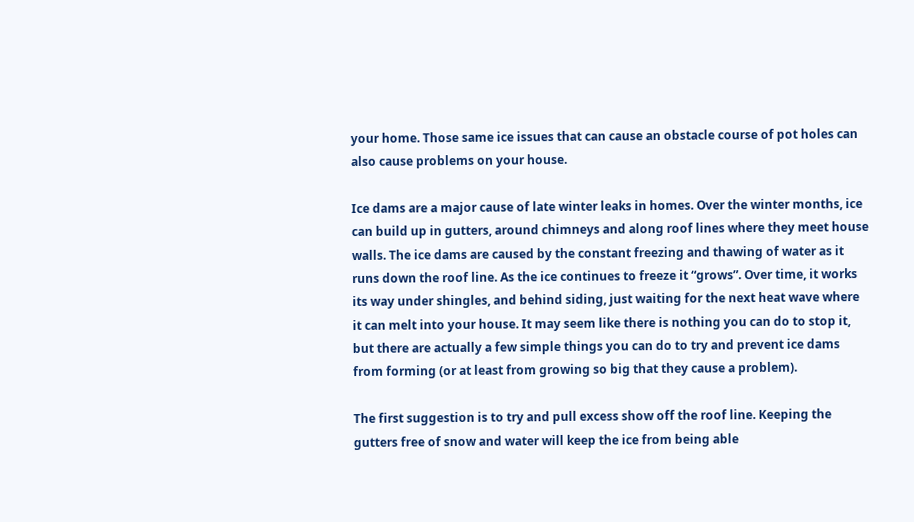your home. Those same ice issues that can cause an obstacle course of pot holes can also cause problems on your house.

Ice dams are a major cause of late winter leaks in homes. Over the winter months, ice can build up in gutters, around chimneys and along roof lines where they meet house walls. The ice dams are caused by the constant freezing and thawing of water as it runs down the roof line. As the ice continues to freeze it “grows”. Over time, it works its way under shingles, and behind siding, just waiting for the next heat wave where it can melt into your house. It may seem like there is nothing you can do to stop it, but there are actually a few simple things you can do to try and prevent ice dams from forming (or at least from growing so big that they cause a problem).

The first suggestion is to try and pull excess show off the roof line. Keeping the gutters free of snow and water will keep the ice from being able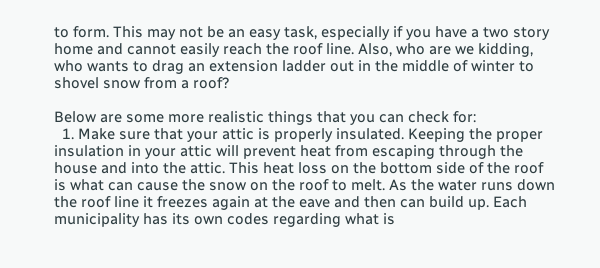to form. This may not be an easy task, especially if you have a two story home and cannot easily reach the roof line. Also, who are we kidding, who wants to drag an extension ladder out in the middle of winter to shovel snow from a roof?

Below are some more realistic things that you can check for:
  1. Make sure that your attic is properly insulated. Keeping the proper insulation in your attic will prevent heat from escaping through the house and into the attic. This heat loss on the bottom side of the roof is what can cause the snow on the roof to melt. As the water runs down the roof line it freezes again at the eave and then can build up. Each municipality has its own codes regarding what is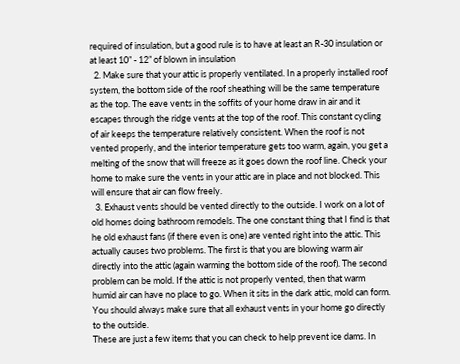required of insulation, but a good rule is to have at least an R-30 insulation or at least 10” - 12” of blown in insulation
  2. Make sure that your attic is properly ventilated. In a properly installed roof system, the bottom side of the roof sheathing will be the same temperature as the top. The eave vents in the soffits of your home draw in air and it escapes through the ridge vents at the top of the roof. This constant cycling of air keeps the temperature relatively consistent. When the roof is not vented properly, and the interior temperature gets too warm, again, you get a melting of the snow that will freeze as it goes down the roof line. Check your home to make sure the vents in your attic are in place and not blocked. This will ensure that air can flow freely.
  3. Exhaust vents should be vented directly to the outside. I work on a lot of old homes doing bathroom remodels. The one constant thing that I find is that he old exhaust fans (if there even is one) are vented right into the attic. This actually causes two problems. The first is that you are blowing warm air directly into the attic (again warming the bottom side of the roof). The second problem can be mold. If the attic is not properly vented, then that warm humid air can have no place to go. When it sits in the dark attic, mold can form. You should always make sure that all exhaust vents in your home go directly to the outside.
These are just a few items that you can check to help prevent ice dams. In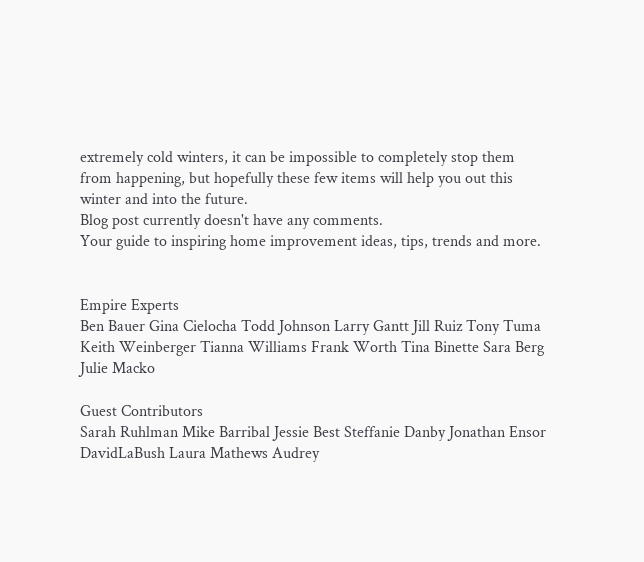extremely cold winters, it can be impossible to completely stop them from happening, but hopefully these few items will help you out this winter and into the future.
Blog post currently doesn't have any comments.
Your guide to inspiring home improvement ideas, tips, trends and more.


Empire Experts
Ben Bauer Gina Cielocha Todd Johnson Larry Gantt Jill Ruiz Tony Tuma Keith Weinberger Tianna Williams Frank Worth Tina Binette Sara Berg Julie Macko

Guest Contributors
Sarah Ruhlman Mike Barribal Jessie Best Steffanie Danby Jonathan Ensor DavidLaBush Laura Mathews Audrey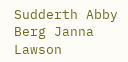Sudderth Abby Berg Janna Lawson